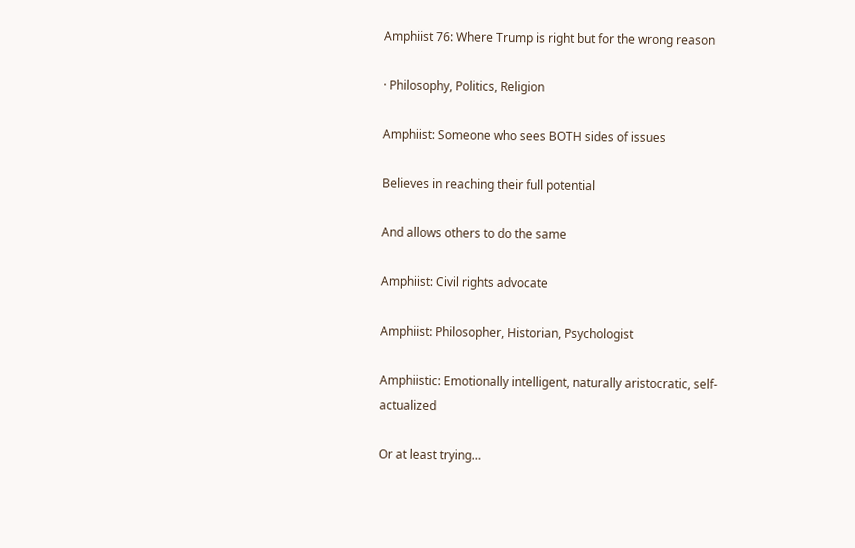Amphiist 76: Where Trump is right but for the wrong reason

· Philosophy, Politics, Religion

Amphiist: Someone who sees BOTH sides of issues

Believes in reaching their full potential

And allows others to do the same

Amphiist: Civil rights advocate

Amphiist: Philosopher, Historian, Psychologist

Amphiistic: Emotionally intelligent, naturally aristocratic, self-actualized

Or at least trying…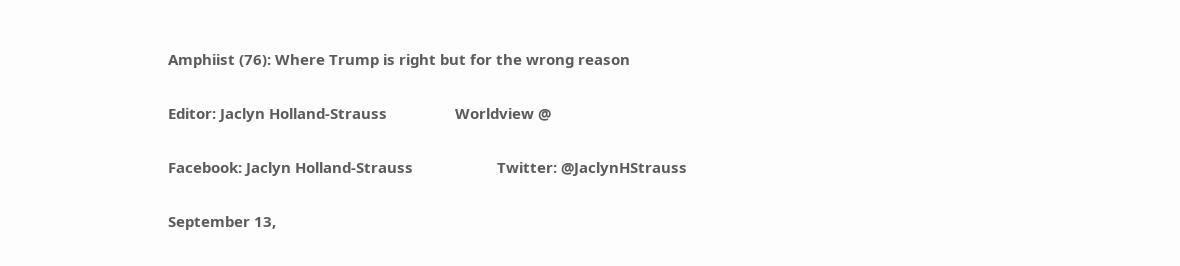Amphiist (76): Where Trump is right but for the wrong reason

Editor: Jaclyn Holland-Strauss                 Worldview @

Facebook: Jaclyn Holland-Strauss                     Twitter: @JaclynHStrauss

September 13,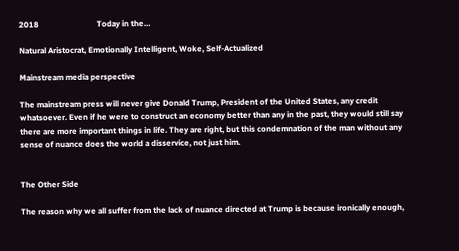2018                             Today in the…

Natural Aristocrat, Emotionally Intelligent, Woke, Self-Actualized

Mainstream media perspective

The mainstream press will never give Donald Trump, President of the United States, any credit whatsoever. Even if he were to construct an economy better than any in the past, they would still say there are more important things in life. They are right, but this condemnation of the man without any sense of nuance does the world a disservice, not just him.


The Other Side

The reason why we all suffer from the lack of nuance directed at Trump is because ironically enough,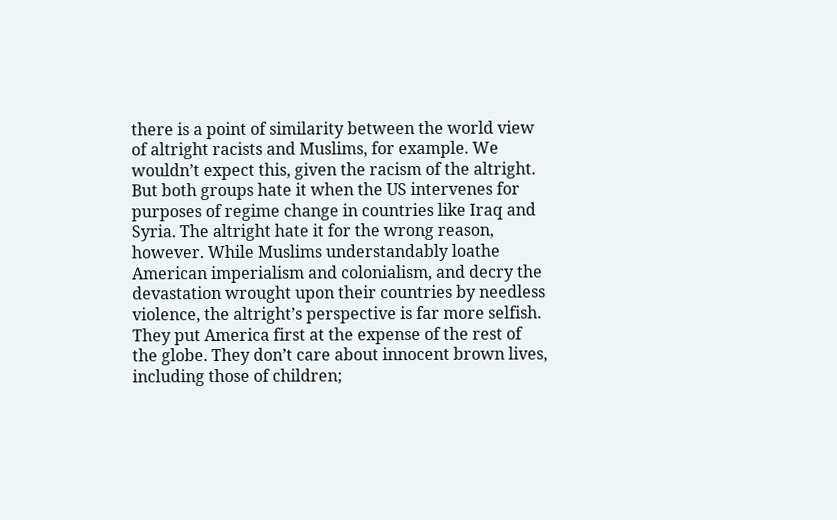there is a point of similarity between the world view of altright racists and Muslims, for example. We wouldn’t expect this, given the racism of the altright. But both groups hate it when the US intervenes for purposes of regime change in countries like Iraq and Syria. The altright hate it for the wrong reason, however. While Muslims understandably loathe American imperialism and colonialism, and decry the devastation wrought upon their countries by needless violence, the altright’s perspective is far more selfish. They put America first at the expense of the rest of the globe. They don’t care about innocent brown lives, including those of children;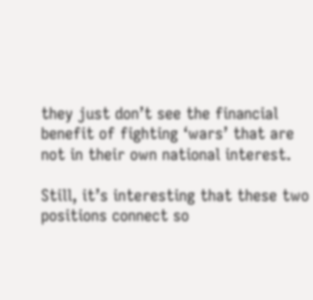they just don’t see the financial benefit of fighting ‘wars’ that are not in their own national interest.

Still, it’s interesting that these two positions connect so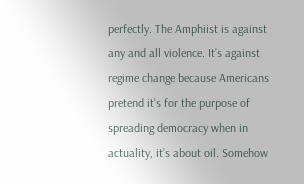perfectly. The Amphiist is against any and all violence. It’s against regime change because Americans pretend it’s for the purpose of spreading democracy when in actuality, it’s about oil. Somehow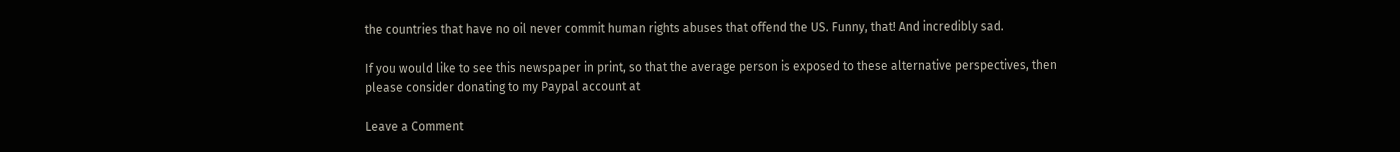the countries that have no oil never commit human rights abuses that offend the US. Funny, that! And incredibly sad.

If you would like to see this newspaper in print, so that the average person is exposed to these alternative perspectives, then please consider donating to my Paypal account at

Leave a Comment